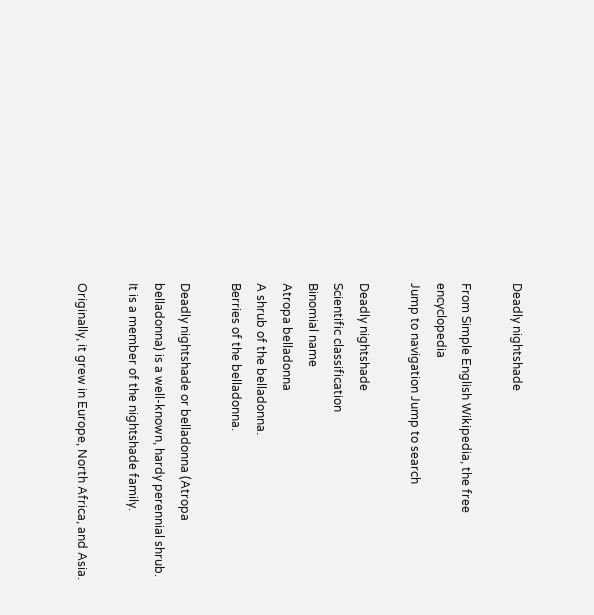Deadly nightshade

From Simple English Wikipedia, the free encyclopedia
Jump to navigation Jump to search

Deadly nightshade
Scientific classification
Binomial name
Atropa belladonna
A shrub of the belladonna.
Berries of the belladonna.

Deadly nightshade or belladonna (Atropa belladonna) is a well-known, hardy perennial shrub. It is a member of the nightshade family.

Originally, it grew in Europe, North Africa, and Asia.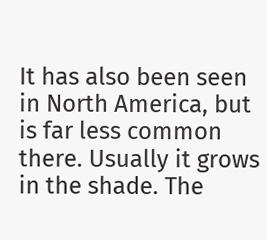It has also been seen in North America, but is far less common there. Usually it grows in the shade. The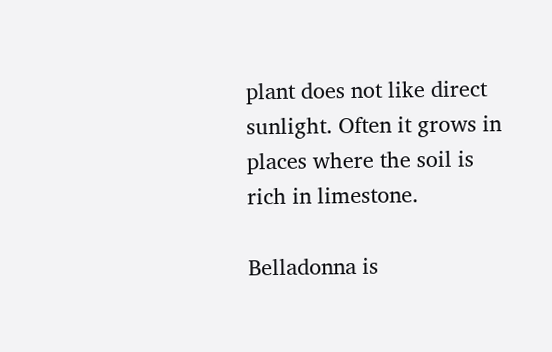plant does not like direct sunlight. Often it grows in places where the soil is rich in limestone.

Belladonna is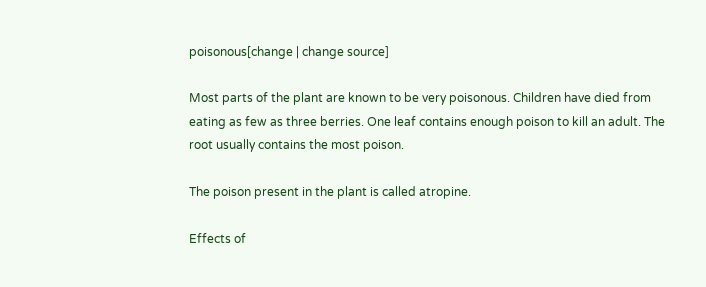poisonous[change | change source]

Most parts of the plant are known to be very poisonous. Children have died from eating as few as three berries. One leaf contains enough poison to kill an adult. The root usually contains the most poison.

The poison present in the plant is called atropine.

Effects of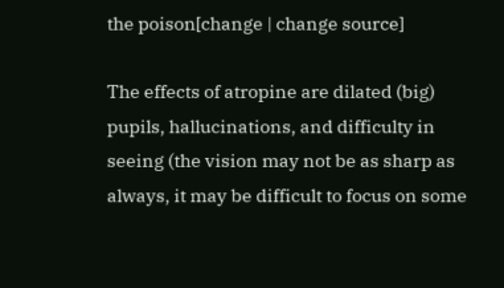the poison[change | change source]

The effects of atropine are dilated (big) pupils, hallucinations, and difficulty in seeing (the vision may not be as sharp as always, it may be difficult to focus on some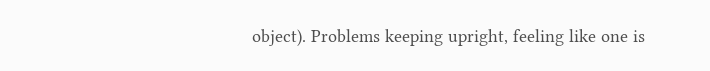object). Problems keeping upright, feeling like one is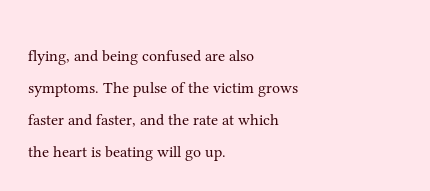flying, and being confused are also symptoms. The pulse of the victim grows faster and faster, and the rate at which the heart is beating will go up.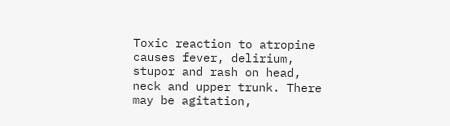Toxic reaction to atropine causes fever, delirium, stupor and rash on head, neck and upper trunk. There may be agitation,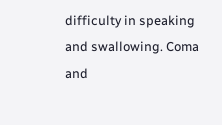difficulty in speaking and swallowing. Coma and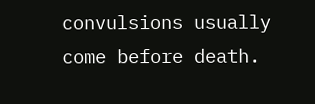convulsions usually come before death.